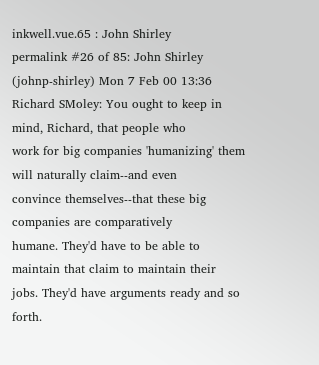inkwell.vue.65 : John Shirley
permalink #26 of 85: John Shirley (johnp-shirley) Mon 7 Feb 00 13:36
Richard SMoley: You ought to keep in mind, Richard, that people who
work for big companies 'humanizing' them will naturally claim--and even
convince themselves--that these big companies are comparatively
humane. They'd have to be able to maintain that claim to maintain their
jobs. They'd have arguments ready and so forth.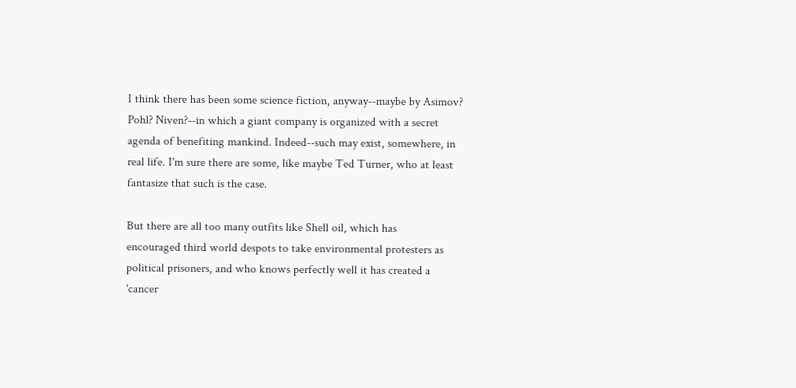I think there has been some science fiction, anyway--maybe by Asimov?
Pohl? Niven?--in which a giant company is organized with a secret
agenda of benefiting mankind. Indeed--such may exist, somewhere, in
real life. I'm sure there are some, like maybe Ted Turner, who at least
fantasize that such is the case.

But there are all too many outfits like Shell oil, which has
encouraged third world despots to take environmental protesters as
political prisoners, and who knows perfectly well it has created a
'cancer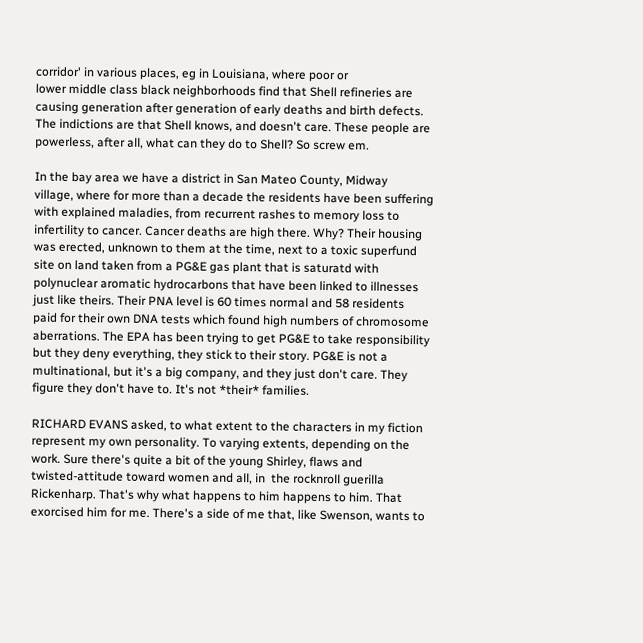corridor' in various places, eg in Louisiana, where poor or
lower middle class black neighborhoods find that Shell refineries are
causing generation after generation of early deaths and birth defects.
The indictions are that Shell knows, and doesn't care. These people are
powerless, after all, what can they do to Shell? So screw em.

In the bay area we have a district in San Mateo County, Midway
village, where for more than a decade the residents have been suffering
with explained maladies, from recurrent rashes to memory loss to
infertility to cancer. Cancer deaths are high there. Why? Their housing
was erected, unknown to them at the time, next to a toxic superfund
site on land taken from a PG&E gas plant that is saturatd with
polynuclear aromatic hydrocarbons that have been linked to illnesses
just like theirs. Their PNA level is 60 times normal and 58 residents
paid for their own DNA tests which found high numbers of chromosome
aberrations. The EPA has been trying to get PG&E to take responsibility
but they deny everything, they stick to their story. PG&E is not a
multinational, but it's a big company, and they just don't care. They
figure they don't have to. It's not *their* families.

RICHARD EVANS asked, to what extent to the characters in my fiction
represent my own personality. To varying extents, depending on the
work. Sure there's quite a bit of the young Shirley, flaws and
twisted-attitude toward women and all, in  the rocknroll guerilla
Rickenharp. That's why what happens to him happens to him. That
exorcised him for me. There's a side of me that, like Swenson, wants to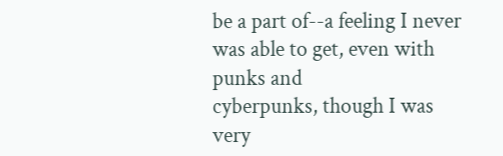be a part of--a feeling I never was able to get, even with punks and
cyberpunks, though I was very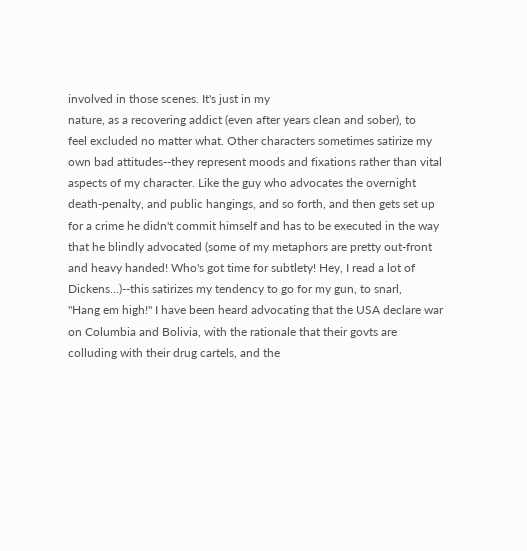involved in those scenes. It's just in my
nature, as a recovering addict (even after years clean and sober), to
feel excluded no matter what. Other characters sometimes satirize my
own bad attitudes--they represent moods and fixations rather than vital
aspects of my character. Like the guy who advocates the overnight
death-penalty, and public hangings, and so forth, and then gets set up
for a crime he didn't commit himself and has to be executed in the way
that he blindly advocated (some of my metaphors are pretty out-front
and heavy handed! Who's got time for subtlety! Hey, I read a lot of
Dickens...)--this satirizes my tendency to go for my gun, to snarl,
"Hang em high!" I have been heard advocating that the USA declare war
on Columbia and Bolivia, with the rationale that their govts are
colluding with their drug cartels, and the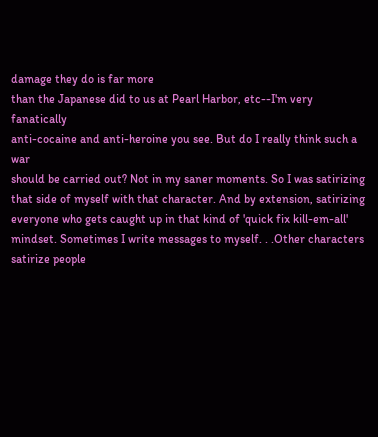damage they do is far more
than the Japanese did to us at Pearl Harbor, etc--I'm very fanatically
anti-cocaine and anti-heroine you see. But do I really think such a war
should be carried out? Not in my saner moments. So I was satirizing
that side of myself with that character. And by extension, satirizing
everyone who gets caught up in that kind of 'quick fix kill-em-all'
mindset. Sometimes I write messages to myself. . .Other characters
satirize people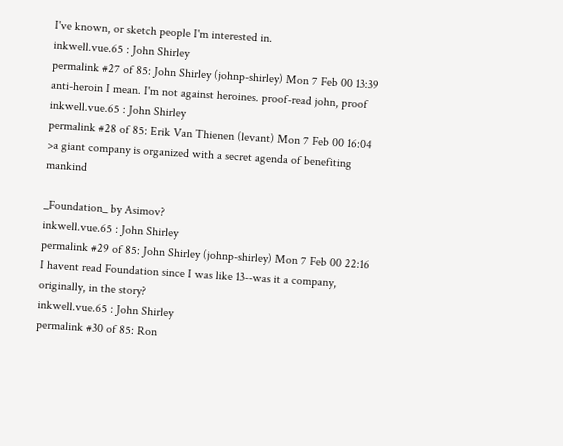I've known, or sketch people I'm interested in.
inkwell.vue.65 : John Shirley
permalink #27 of 85: John Shirley (johnp-shirley) Mon 7 Feb 00 13:39
anti-heroin I mean. I'm not against heroines. proof-read john, proof
inkwell.vue.65 : John Shirley
permalink #28 of 85: Erik Van Thienen (levant) Mon 7 Feb 00 16:04
>a giant company is organized with a secret agenda of benefiting mankind

_Foundation_ by Asimov?
inkwell.vue.65 : John Shirley
permalink #29 of 85: John Shirley (johnp-shirley) Mon 7 Feb 00 22:16
I havent read Foundation since I was like 13--was it a company,
originally, in the story?
inkwell.vue.65 : John Shirley
permalink #30 of 85: Ron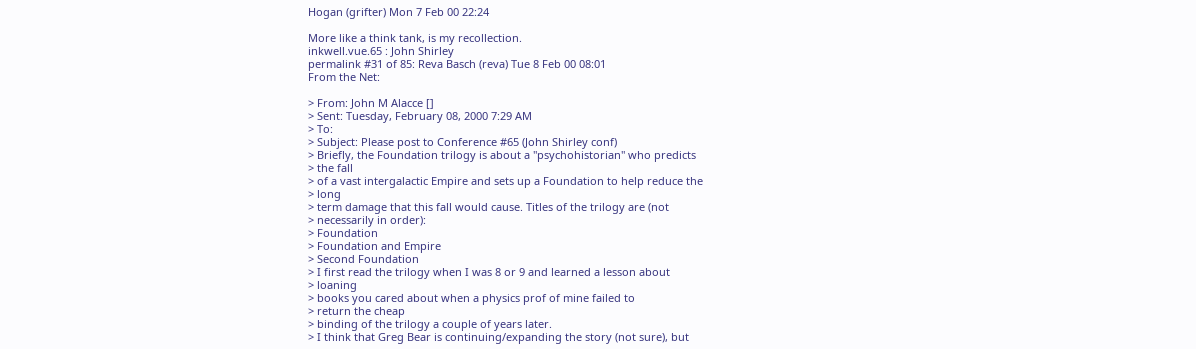Hogan (grifter) Mon 7 Feb 00 22:24

More like a think tank, is my recollection.
inkwell.vue.65 : John Shirley
permalink #31 of 85: Reva Basch (reva) Tue 8 Feb 00 08:01
From the Net:

> From: John M Alacce []
> Sent: Tuesday, February 08, 2000 7:29 AM
> To:
> Subject: Please post to Conference #65 (John Shirley conf)
> Briefly, the Foundation trilogy is about a "psychohistorian" who predicts
> the fall
> of a vast intergalactic Empire and sets up a Foundation to help reduce the
> long
> term damage that this fall would cause. Titles of the trilogy are (not
> necessarily in order):
> Foundation
> Foundation and Empire
> Second Foundation
> I first read the trilogy when I was 8 or 9 and learned a lesson about
> loaning
> books you cared about when a physics prof of mine failed to
> return the cheap
> binding of the trilogy a couple of years later.
> I think that Greg Bear is continuing/expanding the story (not sure), but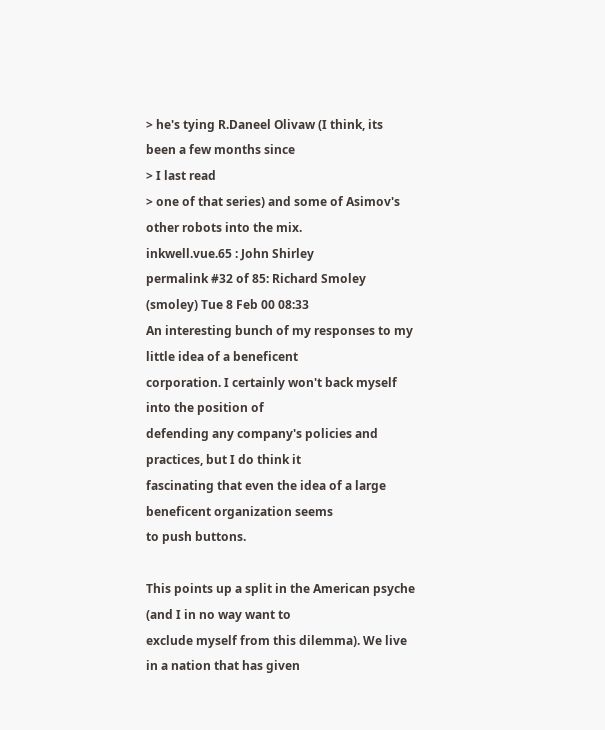> he's tying R.Daneel Olivaw (I think, its been a few months since
> I last read
> one of that series) and some of Asimov's other robots into the mix.
inkwell.vue.65 : John Shirley
permalink #32 of 85: Richard Smoley (smoley) Tue 8 Feb 00 08:33
An interesting bunch of my responses to my little idea of a beneficent
corporation. I certainly won't back myself into the position of
defending any company's policies and practices, but I do think it
fascinating that even the idea of a large beneficent organization seems
to push buttons.

This points up a split in the American psyche (and I in no way want to
exclude myself from this dilemma). We live in a nation that has given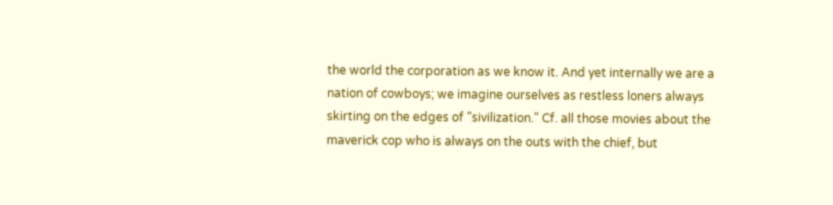the world the corporation as we know it. And yet internally we are a
nation of cowboys; we imagine ourselves as restless loners always
skirting on the edges of "sivilization." Cf. all those movies about the
maverick cop who is always on the outs with the chief, but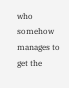who somehow
manages to get the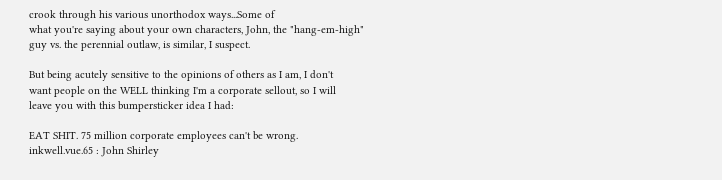crook through his various unorthodox ways...Some of
what you're saying about your own characters, John, the "hang-em-high"
guy vs. the perennial outlaw, is similar, I suspect.

But being acutely sensitive to the opinions of others as I am, I don't
want people on the WELL thinking I'm a corporate sellout, so I will
leave you with this bumpersticker idea I had:

EAT SHIT. 75 million corporate employees can't be wrong.
inkwell.vue.65 : John Shirley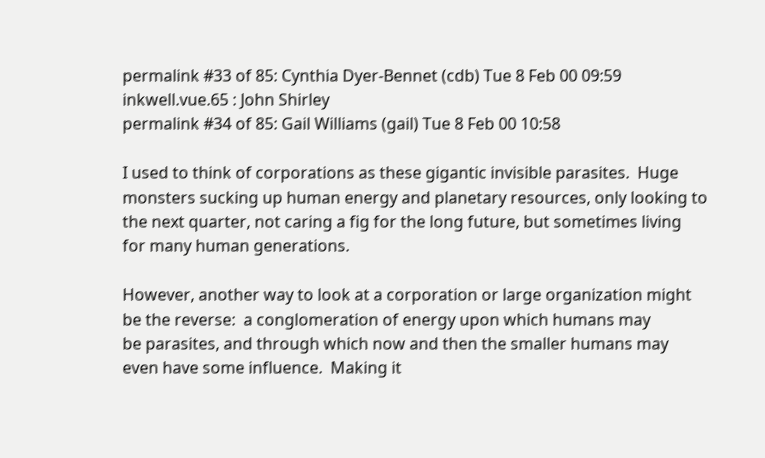permalink #33 of 85: Cynthia Dyer-Bennet (cdb) Tue 8 Feb 00 09:59
inkwell.vue.65 : John Shirley
permalink #34 of 85: Gail Williams (gail) Tue 8 Feb 00 10:58

I used to think of corporations as these gigantic invisible parasites.  Huge
monsters sucking up human energy and planetary resources, only looking to
the next quarter, not caring a fig for the long future, but sometimes living
for many human generations.

However, another way to look at a corporation or large organization might
be the reverse:  a conglomeration of energy upon which humans may
be parasites, and through which now and then the smaller humans may
even have some influence.  Making it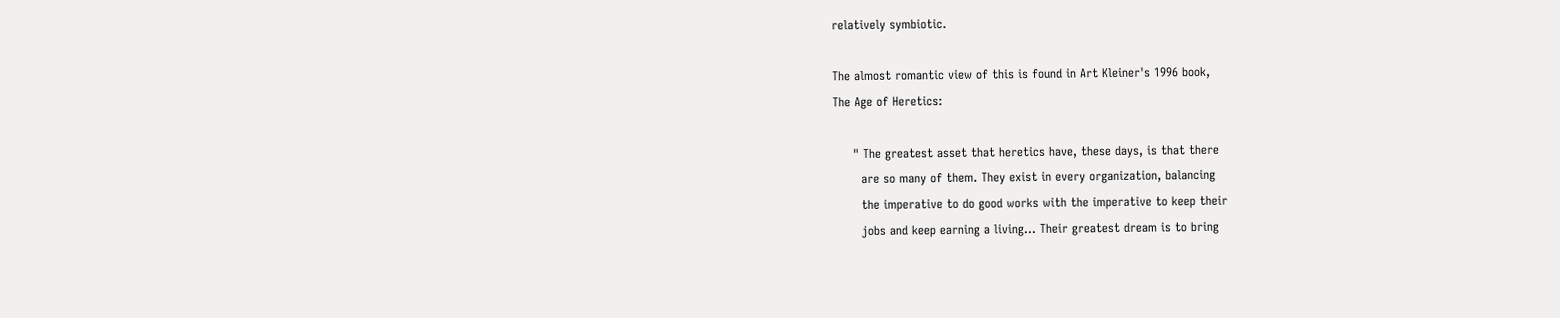relatively symbiotic.

The almost romantic view of this is found in Art Kleiner's 1996 book,
The Age of Heretics:

     " The greatest asset that heretics have, these days, is that there
       are so many of them. They exist in every organization, balancing
       the imperative to do good works with the imperative to keep their
       jobs and keep earning a living... Their greatest dream is to bring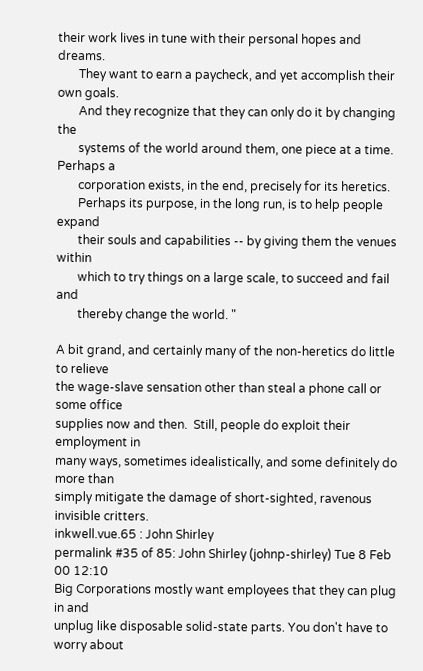their work lives in tune with their personal hopes and dreams.
       They want to earn a paycheck, and yet accomplish their own goals.
       And they recognize that they can only do it by changing the
       systems of the world around them, one piece at a time. Perhaps a
       corporation exists, in the end, precisely for its heretics.
       Perhaps its purpose, in the long run, is to help people expand
       their souls and capabilities -- by giving them the venues within
       which to try things on a large scale, to succeed and fail and
       thereby change the world. "

A bit grand, and certainly many of the non-heretics do little to relieve
the wage-slave sensation other than steal a phone call or some office
supplies now and then.  Still, people do exploit their employment in
many ways, sometimes idealistically, and some definitely do more than
simply mitigate the damage of short-sighted, ravenous invisible critters.
inkwell.vue.65 : John Shirley
permalink #35 of 85: John Shirley (johnp-shirley) Tue 8 Feb 00 12:10
Big Corporations mostly want employees that they can plug in and
unplug like disposable solid-state parts. You don't have to worry about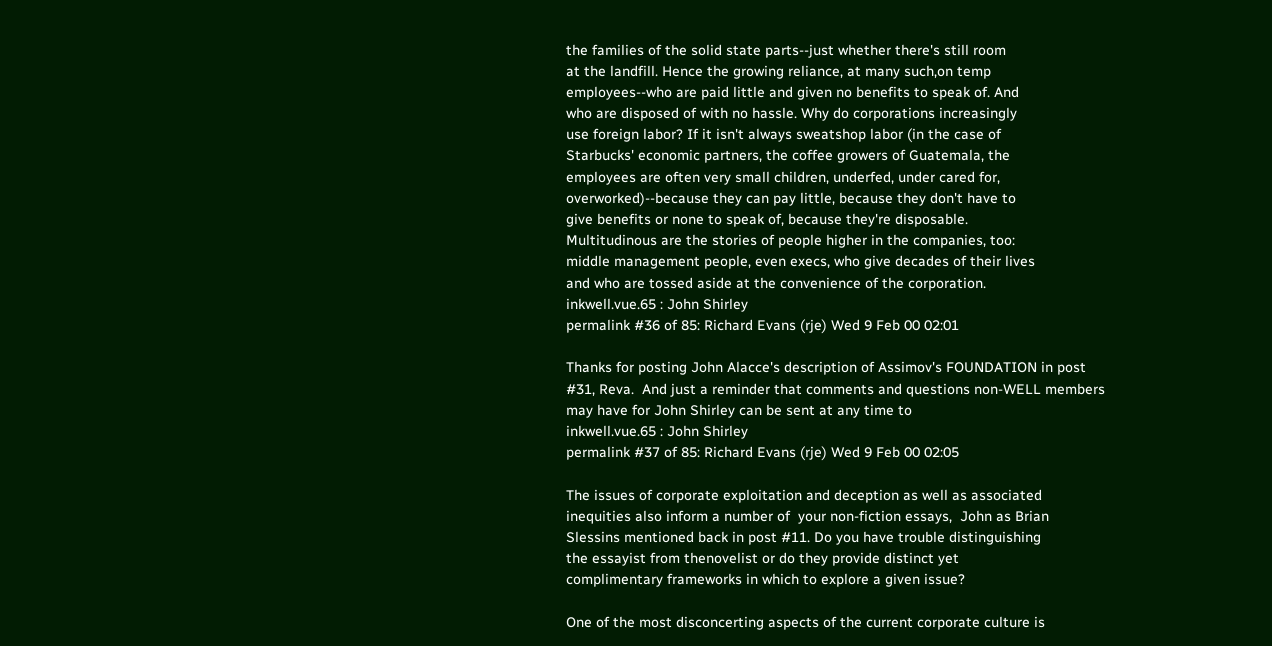the families of the solid state parts--just whether there's still room
at the landfill. Hence the growing reliance, at many such,on temp
employees--who are paid little and given no benefits to speak of. And
who are disposed of with no hassle. Why do corporations increasingly
use foreign labor? If it isn't always sweatshop labor (in the case of
Starbucks' economic partners, the coffee growers of Guatemala, the
employees are often very small children, underfed, under cared for,
overworked)--because they can pay little, because they don't have to
give benefits or none to speak of, because they're disposable.
Multitudinous are the stories of people higher in the companies, too:
middle management people, even execs, who give decades of their lives
and who are tossed aside at the convenience of the corporation.
inkwell.vue.65 : John Shirley
permalink #36 of 85: Richard Evans (rje) Wed 9 Feb 00 02:01

Thanks for posting John Alacce's description of Assimov's FOUNDATION in post
#31, Reva.  And just a reminder that comments and questions non-WELL members
may have for John Shirley can be sent at any time to
inkwell.vue.65 : John Shirley
permalink #37 of 85: Richard Evans (rje) Wed 9 Feb 00 02:05

The issues of corporate exploitation and deception as well as associated
inequities also inform a number of  your non-fiction essays,  John as Brian
Slessins mentioned back in post #11. Do you have trouble distinguishing
the essayist from thenovelist or do they provide distinct yet
complimentary frameworks in which to explore a given issue?

One of the most disconcerting aspects of the current corporate culture is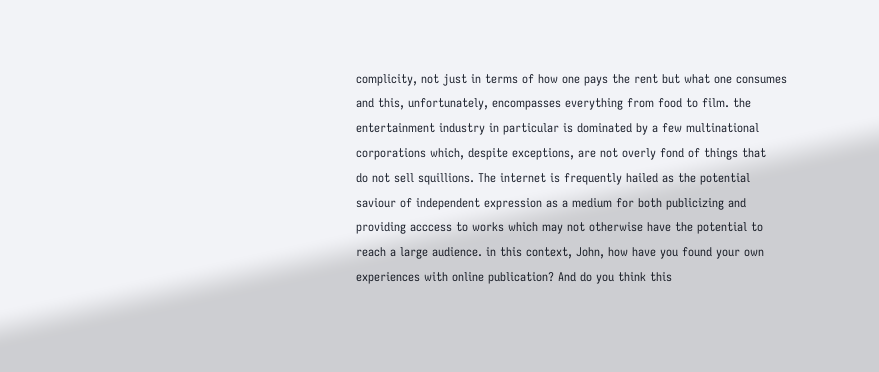complicity, not just in terms of how one pays the rent but what one consumes
and this, unfortunately, encompasses everything from food to film. the
entertainment industry in particular is dominated by a few multinational
corporations which, despite exceptions, are not overly fond of things that
do not sell squillions. The internet is frequently hailed as the potential
saviour of independent expression as a medium for both publicizing and
providing acccess to works which may not otherwise have the potential to
reach a large audience. in this context, John, how have you found your own
experiences with online publication? And do you think this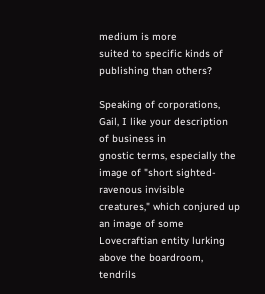medium is more
suited to specific kinds of publishing than others?

Speaking of corporations, Gail, I like your description of business in
gnostic terms, especially the image of "short sighted-ravenous invisible
creatures," which conjured up an image of some Lovecraftian entity lurking
above the boardroom, tendrils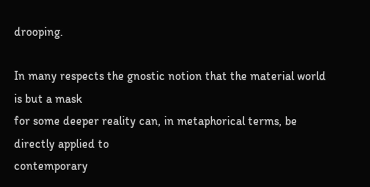drooping.

In many respects the gnostic notion that the material world is but a mask
for some deeper reality can, in metaphorical terms, be directly applied to
contemporary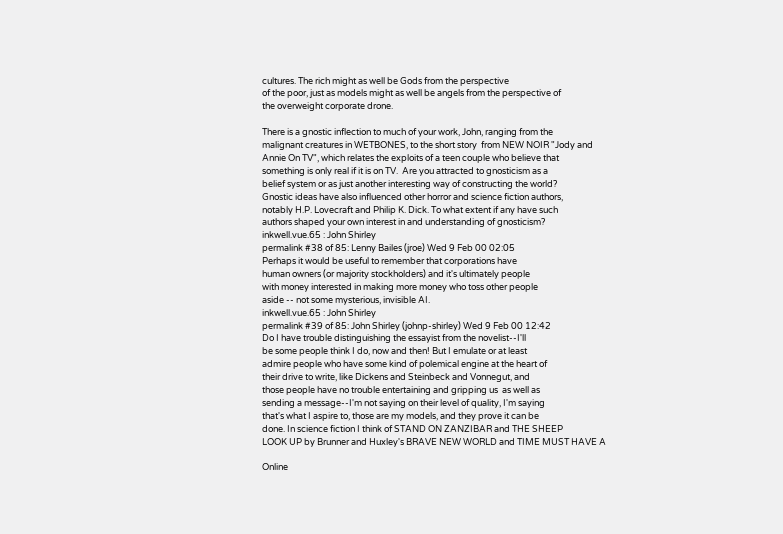cultures. The rich might as well be Gods from the perspective
of the poor, just as models might as well be angels from the perspective of
the overweight corporate drone.

There is a gnostic inflection to much of your work, John, ranging from the
malignant creatures in WETBONES, to the short story  from NEW NOIR "Jody and
Annie On TV", which relates the exploits of a teen couple who believe that
something is only real if it is on TV.  Are you attracted to gnosticism as a
belief system or as just another interesting way of constructing the world?
Gnostic ideas have also influenced other horror and science fiction authors,
notably H.P. Lovecraft and Philip K. Dick. To what extent if any have such
authors shaped your own interest in and understanding of gnosticism?
inkwell.vue.65 : John Shirley
permalink #38 of 85: Lenny Bailes (jroe) Wed 9 Feb 00 02:05
Perhaps it would be useful to remember that corporations have
human owners (or majority stockholders) and it's ultimately people
with money interested in making more money who toss other people
aside -- not some mysterious, invisible AI.
inkwell.vue.65 : John Shirley
permalink #39 of 85: John Shirley (johnp-shirley) Wed 9 Feb 00 12:42
Do I have trouble distinguishing the essayist from the novelist--I'll
be some people think I do, now and then! But I emulate or at least
admire people who have some kind of polemical engine at the heart of
their drive to write, like Dickens and Steinbeck and Vonnegut, and
those people have no trouble entertaining and gripping us  as well as
sending a message--I'm not saying on their level of quality, I'm saying
that's what I aspire to, those are my models, and they prove it can be
done. In science fiction I think of STAND ON ZANZIBAR and THE SHEEP
LOOK UP by Brunner and Huxley's BRAVE NEW WORLD and TIME MUST HAVE A

Online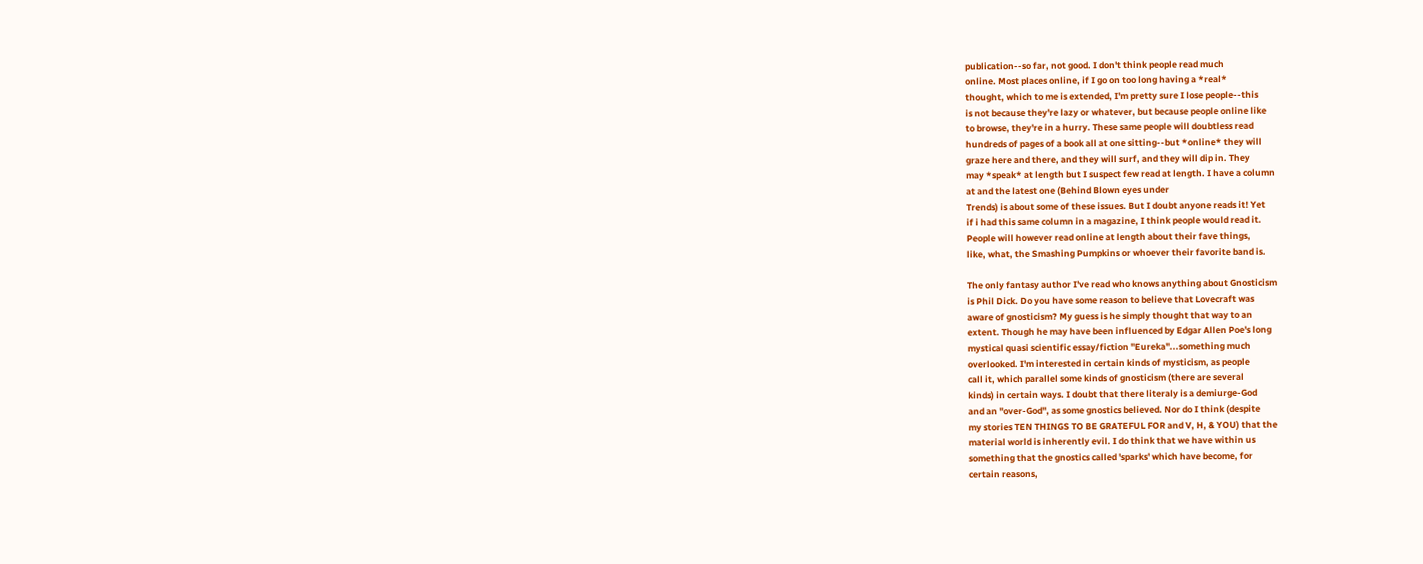publication--so far, not good. I don't think people read much
online. Most places online, if I go on too long having a *real*
thought, which to me is extended, I'm pretty sure I lose people--this
is not because they're lazy or whatever, but because people online like
to browse, they're in a hurry. These same people will doubtless read
hundreds of pages of a book all at one sitting--but *online* they will
graze here and there, and they will surf, and they will dip in. They
may *speak* at length but I suspect few read at length. I have a column
at and the latest one (Behind Blown eyes under
Trends) is about some of these issues. But I doubt anyone reads it! Yet
if i had this same column in a magazine, I think people would read it.
People will however read online at length about their fave things,
like, what, the Smashing Pumpkins or whoever their favorite band is.

The only fantasy author I've read who knows anything about Gnosticism
is Phil Dick. Do you have some reason to believe that Lovecraft was
aware of gnosticism? My guess is he simply thought that way to an
extent. Though he may have been influenced by Edgar Allen Poe's long
mystical quasi scientific essay/fiction "Eureka"...something much
overlooked. I'm interested in certain kinds of mysticism, as people
call it, which parallel some kinds of gnosticism (there are several
kinds) in certain ways. I doubt that there literaly is a demiurge-God
and an "over-God", as some gnostics believed. Nor do I think (despite
my stories TEN THINGS TO BE GRATEFUL FOR and V, H, & YOU) that the
material world is inherently evil. I do think that we have within us
something that the gnostics called 'sparks' which have become, for
certain reasons,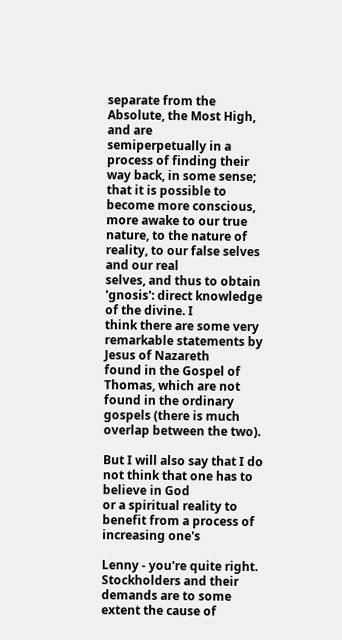separate from the Absolute, the Most High, and are
semiperpetually in a process of finding their way back, in some sense;
that it is possible to become more conscious, more awake to our true
nature, to the nature of reality, to our false selves and our real
selves, and thus to obtain 'gnosis': direct knowledge of the divine. I
think there are some very remarkable statements by Jesus of Nazareth
found in the Gospel of Thomas, which are not found in the ordinary
gospels (there is much overlap between the two).

But I will also say that I do not think that one has to believe in God
or a spiritual reality to benefit from a process of increasing one's

Lenny - you're quite right. Stockholders and their demands are to some
extent the cause of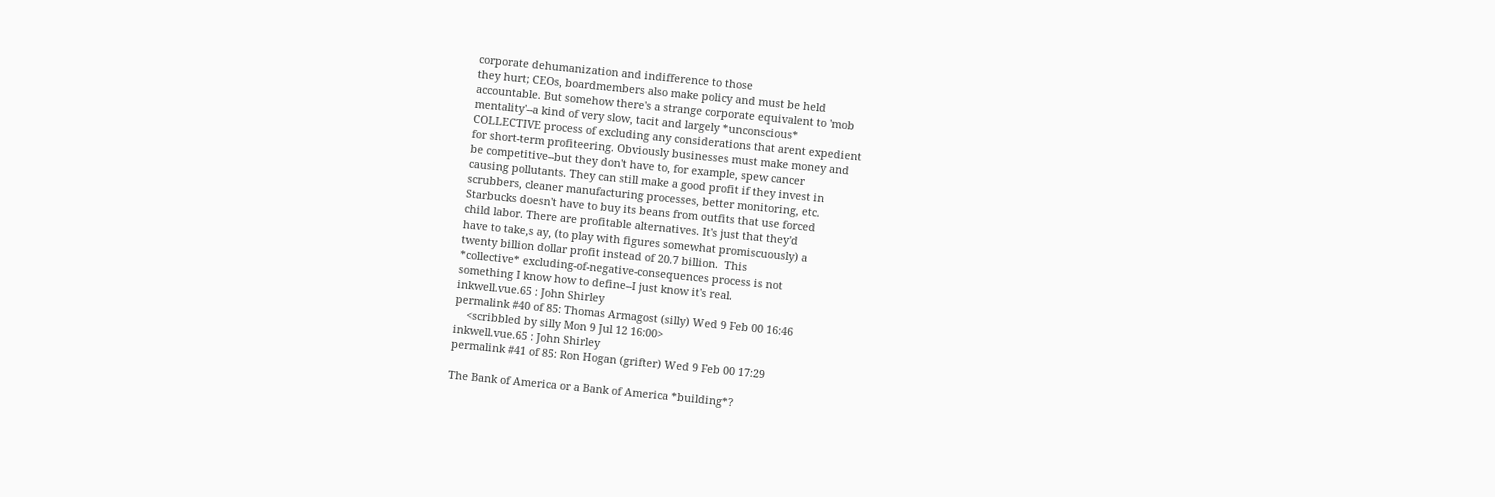corporate dehumanization and indifference to those
they hurt; CEOs, boardmembers also make policy and must be held
accountable. But somehow there's a strange corporate equivalent to 'mob
mentality'--a kind of very slow, tacit and largely *unconscious*
COLLECTIVE process of excluding any considerations that arent expedient
for short-term profiteering. Obviously businesses must make money and
be competitive--but they don't have to, for example, spew cancer
causing pollutants. They can still make a good profit if they invest in
scrubbers, cleaner manufacturing processes, better monitoring, etc.
Starbucks doesn't have to buy its beans from outfits that use forced
child labor. There are profitable alternatives. It's just that they'd
have to take,s ay, (to play with figures somewhat promiscuously) a
twenty billion dollar profit instead of 20.7 billion.  This
*collective* excluding-of-negative-consequences process is not
something I know how to define--I just know it's real.
inkwell.vue.65 : John Shirley
permalink #40 of 85: Thomas Armagost (silly) Wed 9 Feb 00 16:46
    <scribbled by silly Mon 9 Jul 12 16:00>
inkwell.vue.65 : John Shirley
permalink #41 of 85: Ron Hogan (grifter) Wed 9 Feb 00 17:29

The Bank of America or a Bank of America *building*?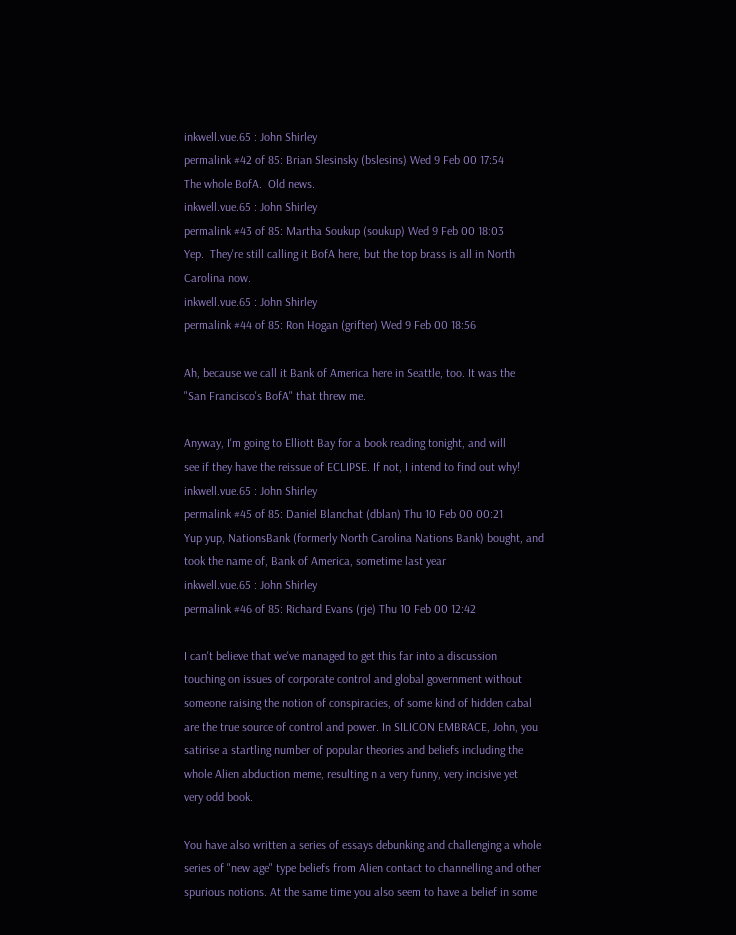inkwell.vue.65 : John Shirley
permalink #42 of 85: Brian Slesinsky (bslesins) Wed 9 Feb 00 17:54
The whole BofA.  Old news.
inkwell.vue.65 : John Shirley
permalink #43 of 85: Martha Soukup (soukup) Wed 9 Feb 00 18:03
Yep.  They're still calling it BofA here, but the top brass is all in North
Carolina now.
inkwell.vue.65 : John Shirley
permalink #44 of 85: Ron Hogan (grifter) Wed 9 Feb 00 18:56

Ah, because we call it Bank of America here in Seattle, too. It was the
"San Francisco's BofA" that threw me.

Anyway, I'm going to Elliott Bay for a book reading tonight, and will
see if they have the reissue of ECLIPSE. If not, I intend to find out why!
inkwell.vue.65 : John Shirley
permalink #45 of 85: Daniel Blanchat (dblan) Thu 10 Feb 00 00:21
Yup yup, NationsBank (formerly North Carolina Nations Bank) bought, and
took the name of, Bank of America, sometime last year
inkwell.vue.65 : John Shirley
permalink #46 of 85: Richard Evans (rje) Thu 10 Feb 00 12:42

I can't believe that we've managed to get this far into a discussion
touching on issues of corporate control and global government without
someone raising the notion of conspiracies, of some kind of hidden cabal
are the true source of control and power. In SILICON EMBRACE, John, you
satirise a startling number of popular theories and beliefs including the
whole Alien abduction meme, resulting n a very funny, very incisive yet
very odd book.

You have also written a series of essays debunking and challenging a whole
series of "new age" type beliefs from Alien contact to channelling and other
spurious notions. At the same time you also seem to have a belief in some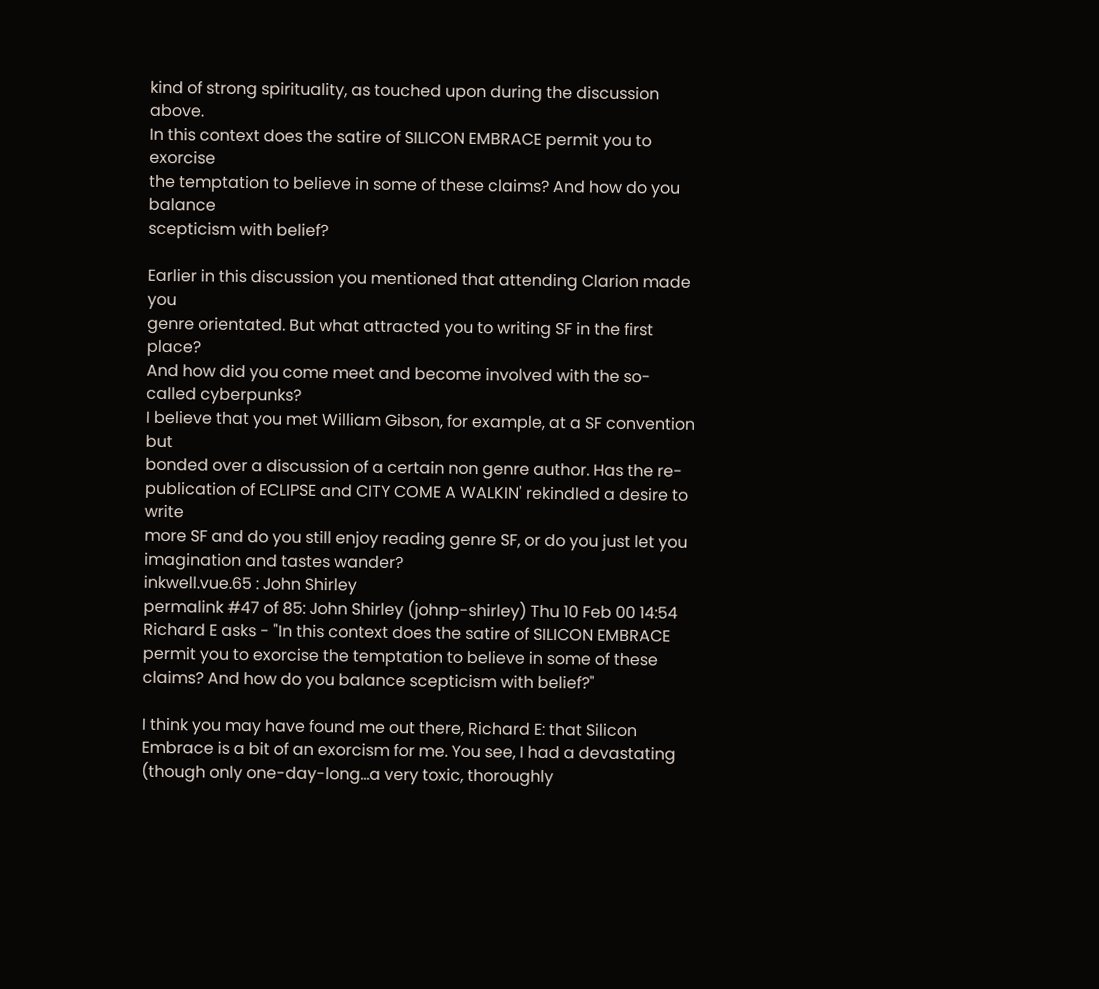kind of strong spirituality, as touched upon during the discussion above.
In this context does the satire of SILICON EMBRACE permit you to exorcise
the temptation to believe in some of these claims? And how do you balance
scepticism with belief?

Earlier in this discussion you mentioned that attending Clarion made you
genre orientated. But what attracted you to writing SF in the first place?
And how did you come meet and become involved with the so-called cyberpunks?
I believe that you met William Gibson, for example, at a SF convention but
bonded over a discussion of a certain non genre author. Has the re-
publication of ECLIPSE and CITY COME A WALKIN' rekindled a desire to write
more SF and do you still enjoy reading genre SF, or do you just let you
imagination and tastes wander?
inkwell.vue.65 : John Shirley
permalink #47 of 85: John Shirley (johnp-shirley) Thu 10 Feb 00 14:54
Richard E asks - "In this context does the satire of SILICON EMBRACE
permit you to exorcise the temptation to believe in some of these
claims? And how do you balance scepticism with belief?"

I think you may have found me out there, Richard E: that Silicon
Embrace is a bit of an exorcism for me. You see, I had a devastating
(though only one-day-long...a very toxic, thoroughly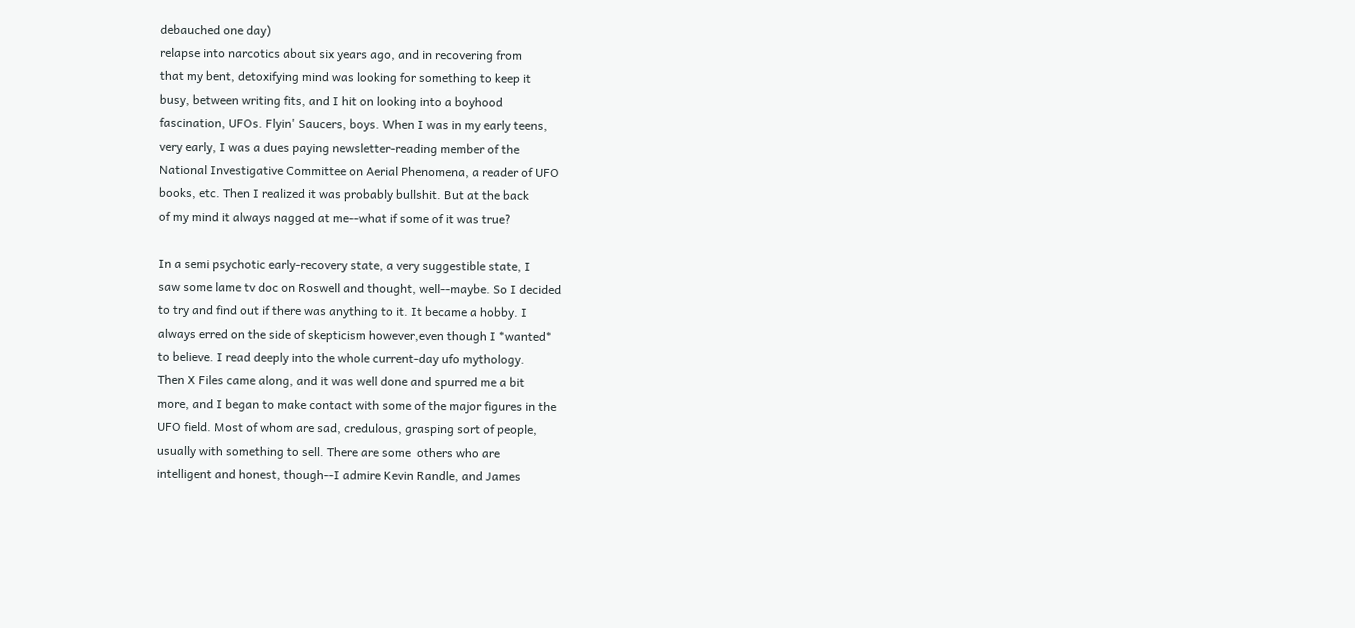debauched one day)
relapse into narcotics about six years ago, and in recovering from
that my bent, detoxifying mind was looking for something to keep it
busy, between writing fits, and I hit on looking into a boyhood
fascination, UFOs. Flyin' Saucers, boys. When I was in my early teens,
very early, I was a dues paying newsletter-reading member of the
National Investigative Committee on Aerial Phenomena, a reader of UFO
books, etc. Then I realized it was probably bullshit. But at the back
of my mind it always nagged at me--what if some of it was true?

In a semi psychotic early-recovery state, a very suggestible state, I
saw some lame tv doc on Roswell and thought, well--maybe. So I decided
to try and find out if there was anything to it. It became a hobby. I
always erred on the side of skepticism however,even though I *wanted*
to believe. I read deeply into the whole current-day ufo mythology.
Then X Files came along, and it was well done and spurred me a bit
more, and I began to make contact with some of the major figures in the
UFO field. Most of whom are sad, credulous, grasping sort of people,
usually with something to sell. There are some  others who are
intelligent and honest, though--I admire Kevin Randle, and James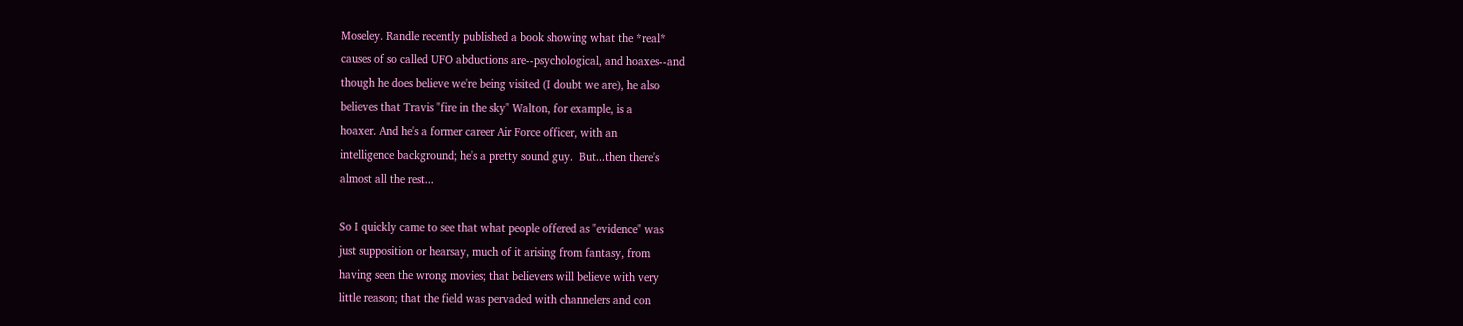Moseley. Randle recently published a book showing what the *real*
causes of so called UFO abductions are--psychological, and hoaxes--and
though he does believe we're being visited (I doubt we are), he also
believes that Travis "fire in the sky" Walton, for example, is a
hoaxer. And he's a former career Air Force officer, with an
intelligence background; he's a pretty sound guy.  But...then there's
almost all the rest...

So I quickly came to see that what people offered as "evidence" was
just supposition or hearsay, much of it arising from fantasy, from
having seen the wrong movies; that believers will believe with very
little reason; that the field was pervaded with channelers and con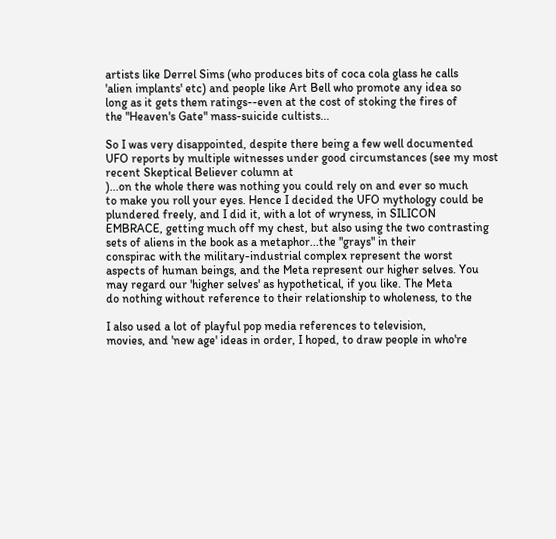artists like Derrel Sims (who produces bits of coca cola glass he calls
'alien implants' etc) and people like Art Bell who promote any idea so
long as it gets them ratings--even at the cost of stoking the fires of
the "Heaven's Gate" mass-suicide cultists...

So I was very disappointed, despite there being a few well documented
UFO reports by multiple witnesses under good circumstances (see my most
recent Skeptical Believer column at
)...on the whole there was nothing you could rely on and ever so much
to make you roll your eyes. Hence I decided the UFO mythology could be
plundered freely, and I did it, with a lot of wryness, in SILICON
EMBRACE, getting much off my chest, but also using the two contrasting
sets of aliens in the book as a metaphor...the "grays" in their
conspirac with the military-industrial complex represent the worst
aspects of human beings, and the Meta represent our higher selves. You
may regard our 'higher selves' as hypothetical, if you like. The Meta
do nothing without reference to their relationship to wholeness, to the

I also used a lot of playful pop media references to television,
movies, and 'new age' ideas in order, I hoped, to draw people in who're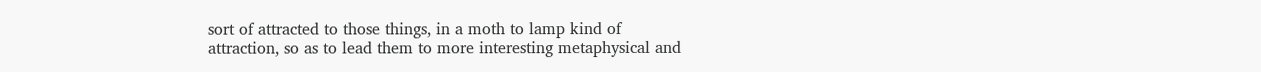sort of attracted to those things, in a moth to lamp kind of
attraction, so as to lead them to more interesting metaphysical and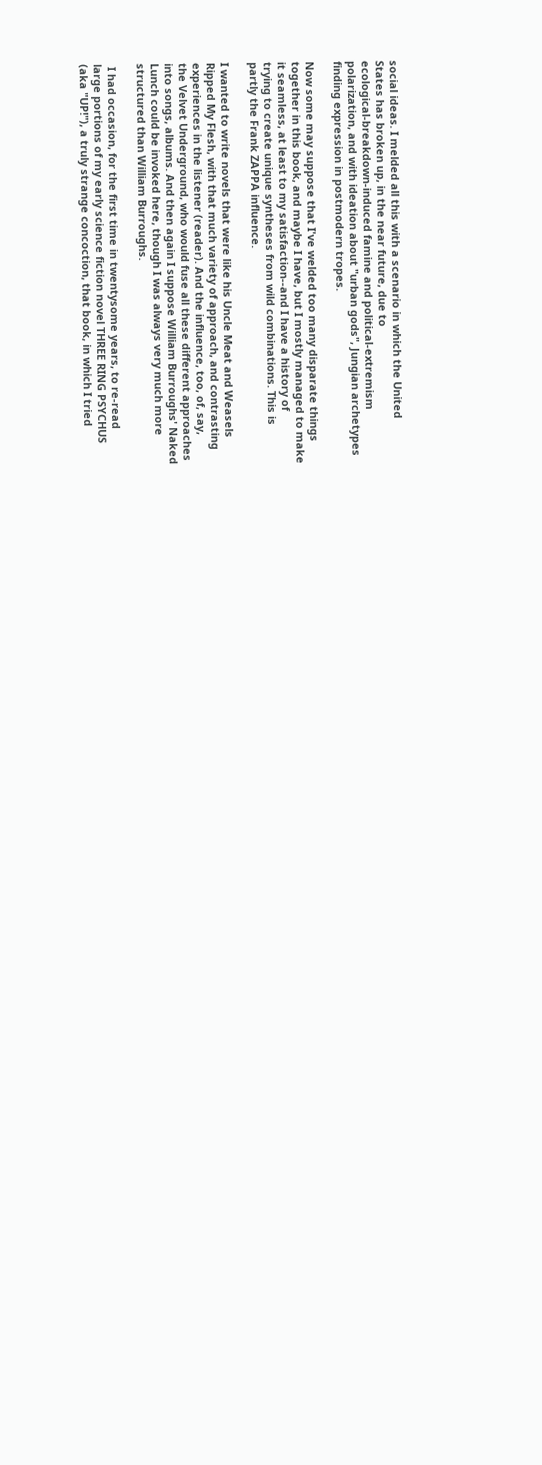social ideas. I melded all this with a scenario in which the United
States has broken up, in the near future, due to
ecological-breakdown-induced famine and political-extremism
polarization, and with ideation about "urban gods", Jungian archetypes
finding expression in postmodern tropes.

Now some may suppose that I've welded too many disparate things
together in this book, and maybe I have, but I mostly managed to make
it seamless, at least to my satisfaction--and I have a history of
trying to create unique syntheses from wild combinations. This is
partly the Frank ZAPPA influence.

I wanted to write novels that were like his Uncle Meat and Weasels
Ripped My Flesh, with that much variety of approach, and contrasting
experiences in the listener (reader). And the influence, too, of, say,
the Velvet Underground, who would fuse all these different approaches
into songs, albums. And then again I suppose William Burroughs' Naked
Lunch could be invoked here, though I was always very much more
structured than William Burroughs.

 I had occasion, for the first time in twentysome years, to re-read
large portions of my early science fiction novel THREE RING PSYCHUS
(aka "UP!"), a truly strange concoction, that book, in which I tried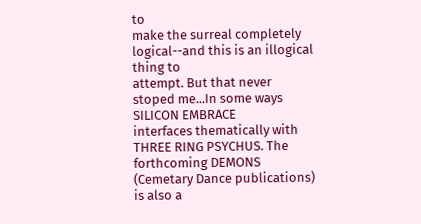to
make the surreal completely logical--and this is an illogical thing to
attempt. But that never stoped me...In some ways SILICON EMBRACE
interfaces thematically with THREE RING PSYCHUS. The forthcoming DEMONS
(Cemetary Dance publications) is also a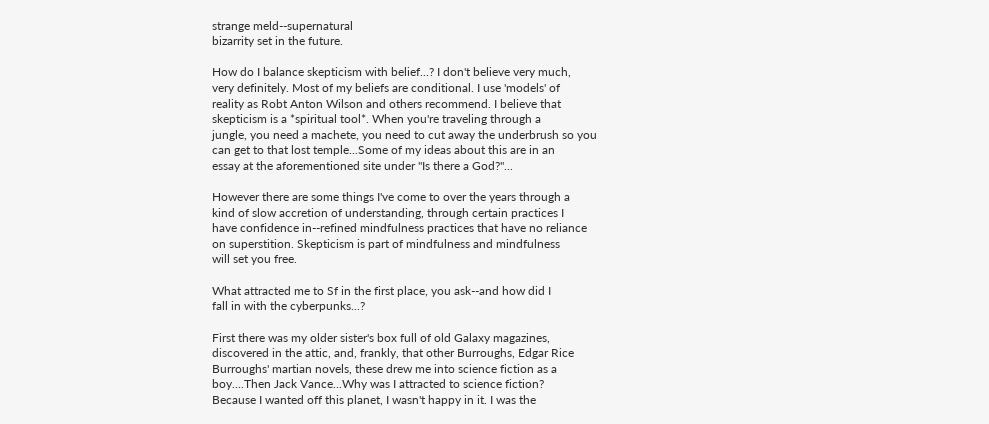strange meld--supernatural
bizarrity set in the future.

How do I balance skepticism with belief...? I don't believe very much,
very definitely. Most of my beliefs are conditional. I use 'models' of
reality as Robt Anton Wilson and others recommend. I believe that
skepticism is a *spiritual tool*. When you're traveling through a
jungle, you need a machete, you need to cut away the underbrush so you
can get to that lost temple...Some of my ideas about this are in an
essay at the aforementioned site under "Is there a God?"...

However there are some things I've come to over the years through a
kind of slow accretion of understanding, through certain practices I
have confidence in--refined mindfulness practices that have no reliance
on superstition. Skepticism is part of mindfulness and mindfulness
will set you free.

What attracted me to Sf in the first place, you ask--and how did I
fall in with the cyberpunks...?

First there was my older sister's box full of old Galaxy magazines,
discovered in the attic, and, frankly, that other Burroughs, Edgar Rice
Burroughs' martian novels, these drew me into science fiction as a
boy....Then Jack Vance...Why was I attracted to science fiction?
Because I wanted off this planet, I wasn't happy in it. I was the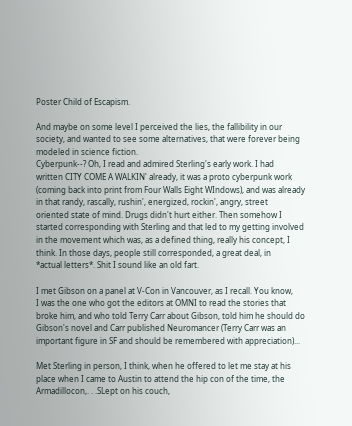Poster Child of Escapism.

And maybe on some level I perceived the lies, the fallibility in our
society, and wanted to see some alternatives, that were forever being
modeled in science fiction.
Cyberpunk--? Oh, I read and admired Sterling's early work. I had
written CITY COME A WALKIN' already, it was a proto cyberpunk work
(coming back into print from Four Walls Eight WIndows), and was already
in that randy, rascally, rushin', energized, rockin', angry, street
oriented state of mind. Drugs didn't hurt either. Then somehow I
started corresponding with Sterling and that led to my getting involved
in the movement which was, as a defined thing, really his concept, I
think. In those days, people still corresponded, a great deal, in
*actual letters*. Shit I sound like an old fart.

I met Gibson on a panel at V-Con in Vancouver, as I recall. You know,
I was the one who got the editors at OMNI to read the stories that
broke him, and who told Terry Carr about Gibson, told him he should do
Gibson's novel and Carr published Neuromancer (Terry Carr was an
important figure in SF and should be remembered with appreciation)...

Met Sterling in person, I think, when he offered to let me stay at his
place when I came to Austin to attend the hip con of the time, the
Armadillocon,. . .SLept on his couch,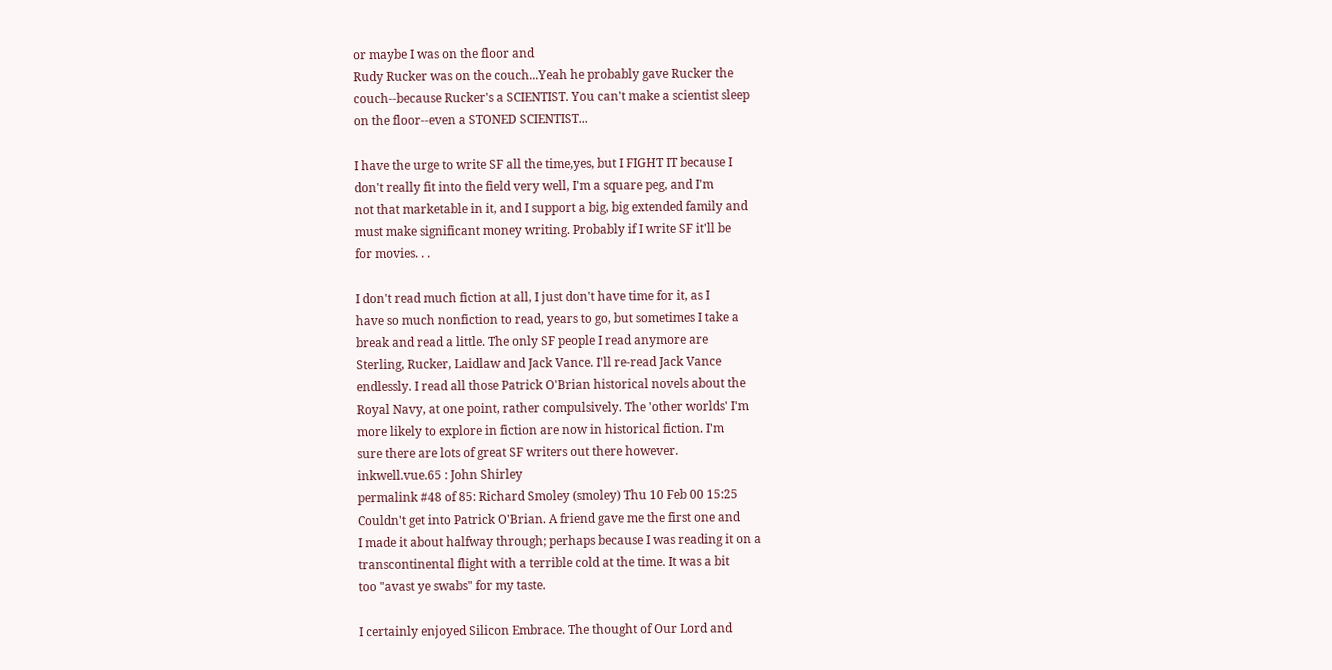or maybe I was on the floor and
Rudy Rucker was on the couch...Yeah he probably gave Rucker the
couch--because Rucker's a SCIENTIST. You can't make a scientist sleep
on the floor--even a STONED SCIENTIST...

I have the urge to write SF all the time,yes, but I FIGHT IT because I
don't really fit into the field very well, I'm a square peg, and I'm
not that marketable in it, and I support a big, big extended family and
must make significant money writing. Probably if I write SF it'll be
for movies. . .

I don't read much fiction at all, I just don't have time for it, as I
have so much nonfiction to read, years to go, but sometimes I take a
break and read a little. The only SF people I read anymore are
Sterling, Rucker, Laidlaw and Jack Vance. I'll re-read Jack Vance
endlessly. I read all those Patrick O'Brian historical novels about the
Royal Navy, at one point, rather compulsively. The 'other worlds' I'm
more likely to explore in fiction are now in historical fiction. I'm
sure there are lots of great SF writers out there however.
inkwell.vue.65 : John Shirley
permalink #48 of 85: Richard Smoley (smoley) Thu 10 Feb 00 15:25
Couldn't get into Patrick O'Brian. A friend gave me the first one and
I made it about halfway through; perhaps because I was reading it on a
transcontinental flight with a terrible cold at the time. It was a bit
too "avast ye swabs" for my taste.

I certainly enjoyed Silicon Embrace. The thought of Our Lord and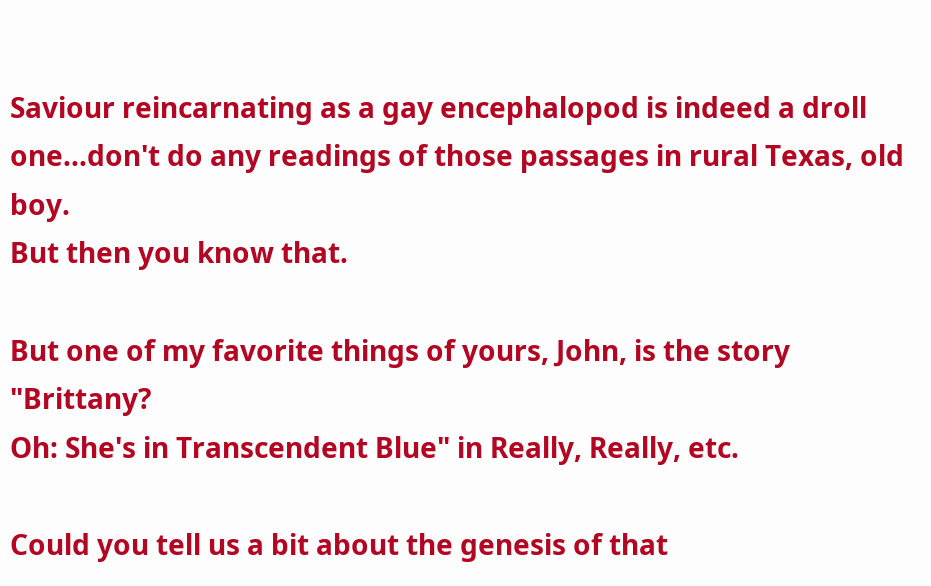Saviour reincarnating as a gay encephalopod is indeed a droll
one...don't do any readings of those passages in rural Texas, old boy.
But then you know that.

But one of my favorite things of yours, John, is the story "Brittany?
Oh: She's in Transcendent Blue" in Really, Really, etc.

Could you tell us a bit about the genesis of that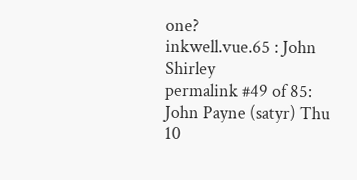one?
inkwell.vue.65 : John Shirley
permalink #49 of 85: John Payne (satyr) Thu 10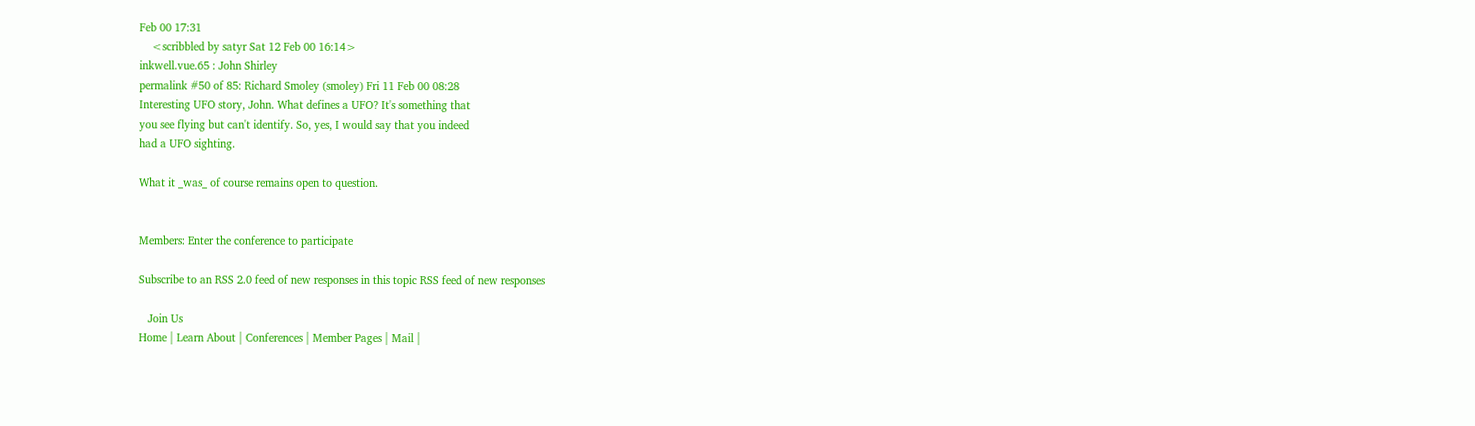Feb 00 17:31
    <scribbled by satyr Sat 12 Feb 00 16:14>
inkwell.vue.65 : John Shirley
permalink #50 of 85: Richard Smoley (smoley) Fri 11 Feb 00 08:28
Interesting UFO story, John. What defines a UFO? It's something that
you see flying but can't identify. So, yes, I would say that you indeed
had a UFO sighting.

What it _was_ of course remains open to question.


Members: Enter the conference to participate

Subscribe to an RSS 2.0 feed of new responses in this topic RSS feed of new responses

   Join Us
Home | Learn About | Conferences | Member Pages | Mail |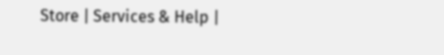Store | Services & Help |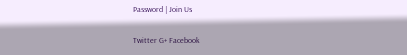Password | Join Us

Twitter G+ Facebook